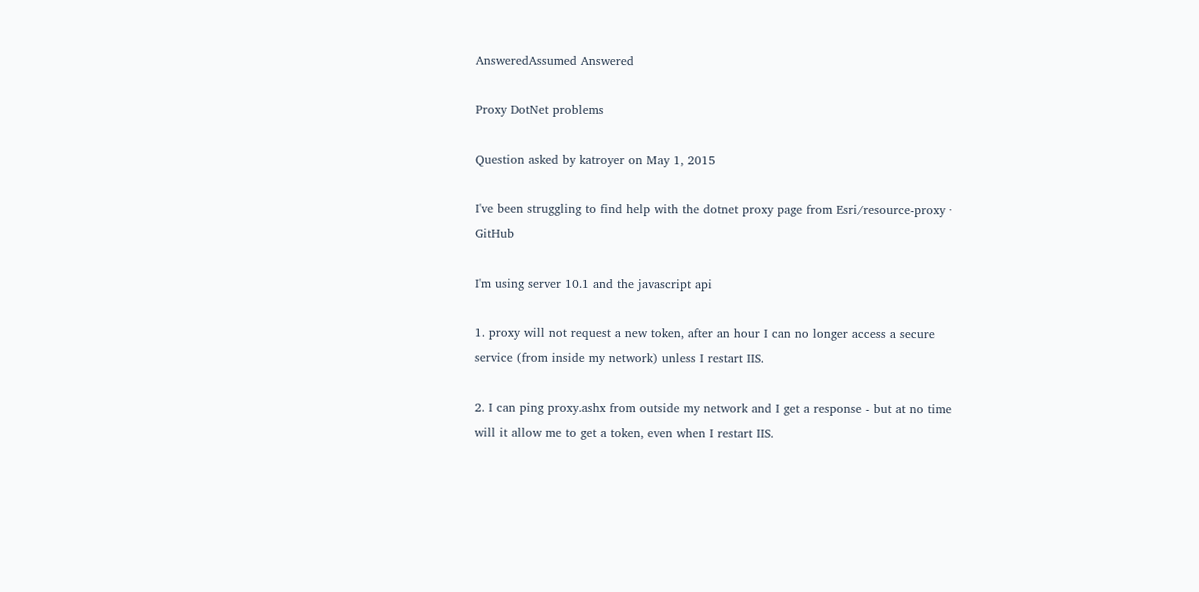AnsweredAssumed Answered

Proxy DotNet problems

Question asked by katroyer on May 1, 2015

I've been struggling to find help with the dotnet proxy page from Esri/resource-proxy · GitHub

I'm using server 10.1 and the javascript api

1. proxy will not request a new token, after an hour I can no longer access a secure service (from inside my network) unless I restart IIS.

2. I can ping proxy.ashx from outside my network and I get a response - but at no time will it allow me to get a token, even when I restart IIS.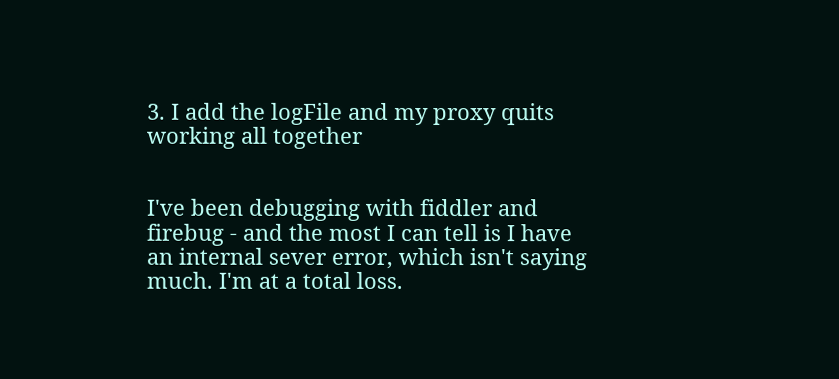3. I add the logFile and my proxy quits working all together


I've been debugging with fiddler and firebug - and the most I can tell is I have an internal sever error, which isn't saying much. I'm at a total loss.